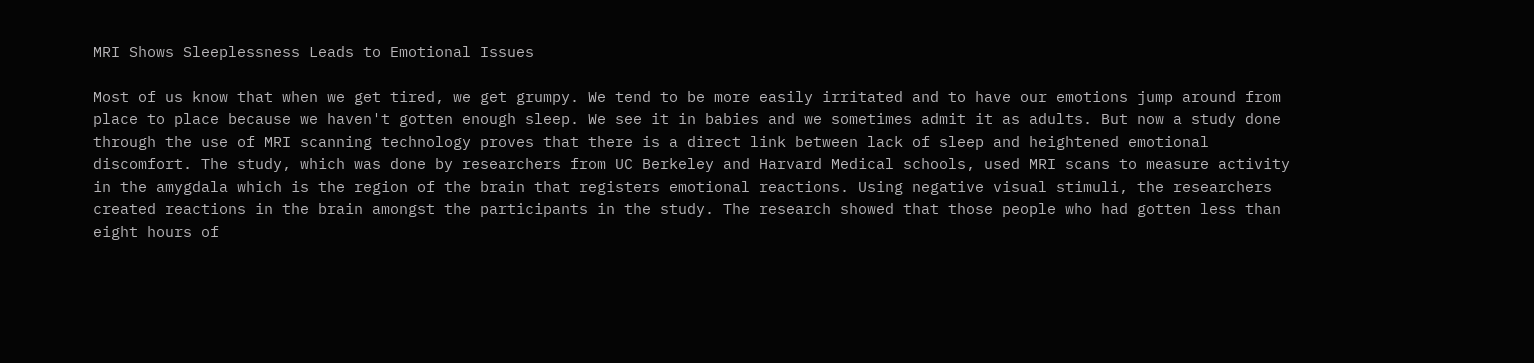MRI Shows Sleeplessness Leads to Emotional Issues

Most of us know that when we get tired, we get grumpy. We tend to be more easily irritated and to have our emotions jump around from place to place because we haven't gotten enough sleep. We see it in babies and we sometimes admit it as adults. But now a study done through the use of MRI scanning technology proves that there is a direct link between lack of sleep and heightened emotional discomfort. The study, which was done by researchers from UC Berkeley and Harvard Medical schools, used MRI scans to measure activity in the amygdala which is the region of the brain that registers emotional reactions. Using negative visual stimuli, the researchers created reactions in the brain amongst the participants in the study. The research showed that those people who had gotten less than eight hours of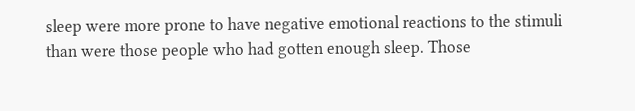sleep were more prone to have negative emotional reactions to the stimuli than were those people who had gotten enough sleep. Those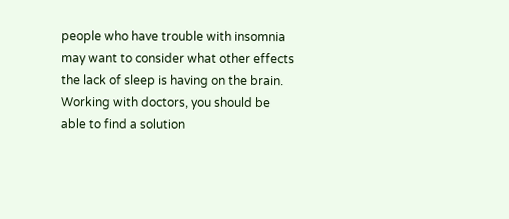people who have trouble with insomnia may want to consider what other effects the lack of sleep is having on the brain. Working with doctors, you should be able to find a solution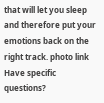that will let you sleep and therefore put your emotions back on the right track. photo link
Have specific questions?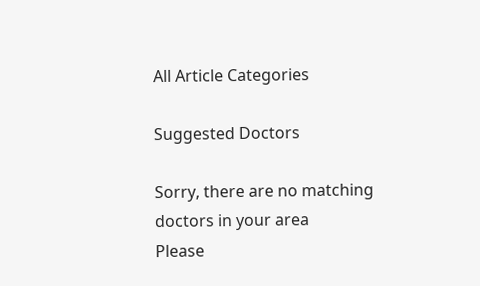All Article Categories

Suggested Doctors

Sorry, there are no matching doctors in your area
Please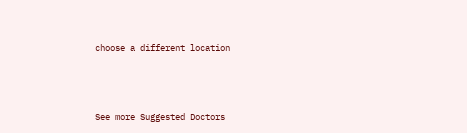choose a different location



See more Suggested Doctors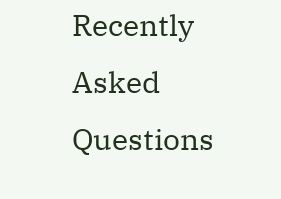Recently Asked Questions